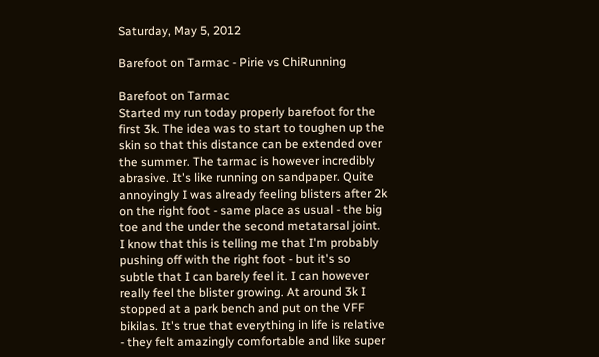Saturday, May 5, 2012

Barefoot on Tarmac - Pirie vs ChiRunning

Barefoot on Tarmac
Started my run today properly barefoot for the first 3k. The idea was to start to toughen up the skin so that this distance can be extended over the summer. The tarmac is however incredibly abrasive. It's like running on sandpaper. Quite annoyingly I was already feeling blisters after 2k on the right foot - same place as usual - the big toe and the under the second metatarsal joint. I know that this is telling me that I'm probably pushing off with the right foot - but it's so subtle that I can barely feel it. I can however really feel the blister growing. At around 3k I stopped at a park bench and put on the VFF bikilas. It's true that everything in life is relative - they felt amazingly comfortable and like super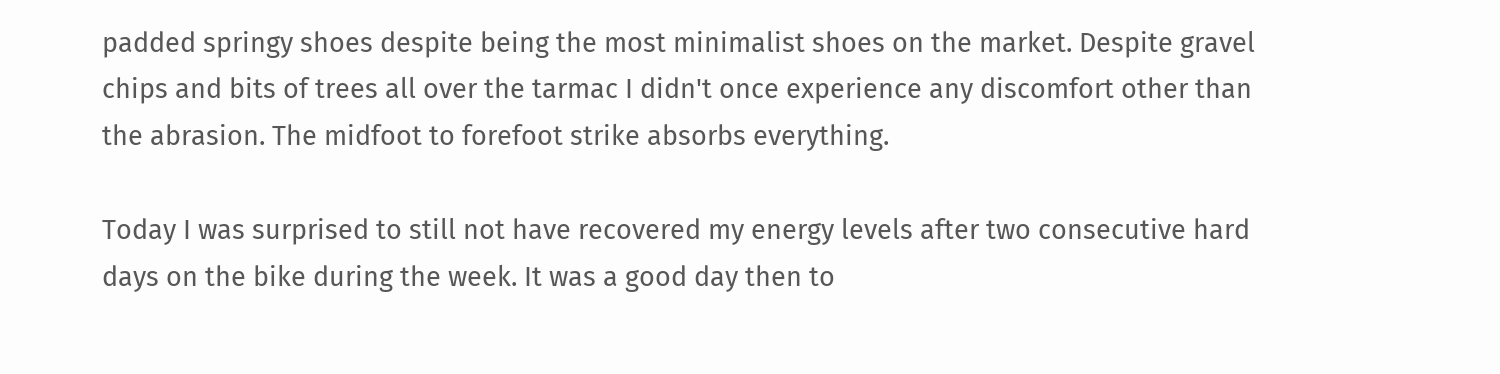padded springy shoes despite being the most minimalist shoes on the market. Despite gravel chips and bits of trees all over the tarmac I didn't once experience any discomfort other than the abrasion. The midfoot to forefoot strike absorbs everything.

Today I was surprised to still not have recovered my energy levels after two consecutive hard days on the bike during the week. It was a good day then to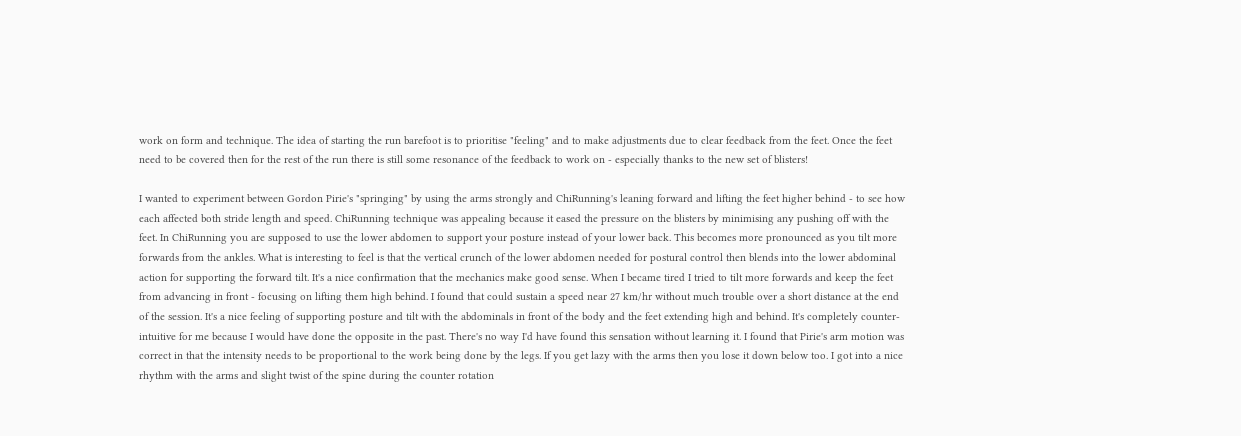work on form and technique. The idea of starting the run barefoot is to prioritise "feeling" and to make adjustments due to clear feedback from the feet. Once the feet need to be covered then for the rest of the run there is still some resonance of the feedback to work on - especially thanks to the new set of blisters!

I wanted to experiment between Gordon Pirie's "springing" by using the arms strongly and ChiRunning's leaning forward and lifting the feet higher behind - to see how each affected both stride length and speed. ChiRunning technique was appealing because it eased the pressure on the blisters by minimising any pushing off with the feet. In ChiRunning you are supposed to use the lower abdomen to support your posture instead of your lower back. This becomes more pronounced as you tilt more forwards from the ankles. What is interesting to feel is that the vertical crunch of the lower abdomen needed for postural control then blends into the lower abdominal action for supporting the forward tilt. It's a nice confirmation that the mechanics make good sense. When I became tired I tried to tilt more forwards and keep the feet from advancing in front - focusing on lifting them high behind. I found that could sustain a speed near 27 km/hr without much trouble over a short distance at the end of the session. It's a nice feeling of supporting posture and tilt with the abdominals in front of the body and the feet extending high and behind. It's completely counter-intuitive for me because I would have done the opposite in the past. There's no way I'd have found this sensation without learning it. I found that Pirie's arm motion was correct in that the intensity needs to be proportional to the work being done by the legs. If you get lazy with the arms then you lose it down below too. I got into a nice rhythm with the arms and slight twist of the spine during the counter rotation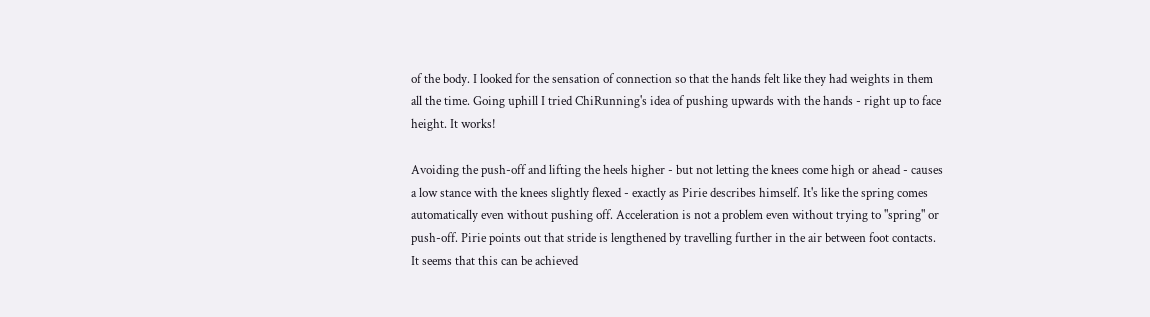of the body. I looked for the sensation of connection so that the hands felt like they had weights in them all the time. Going uphill I tried ChiRunning's idea of pushing upwards with the hands - right up to face height. It works!

Avoiding the push-off and lifting the heels higher - but not letting the knees come high or ahead - causes a low stance with the knees slightly flexed - exactly as Pirie describes himself. It's like the spring comes automatically even without pushing off. Acceleration is not a problem even without trying to "spring" or push-off. Pirie points out that stride is lengthened by travelling further in the air between foot contacts. It seems that this can be achieved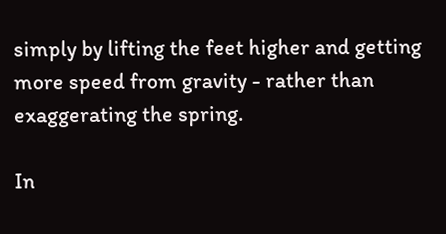simply by lifting the feet higher and getting more speed from gravity - rather than exaggerating the spring.

In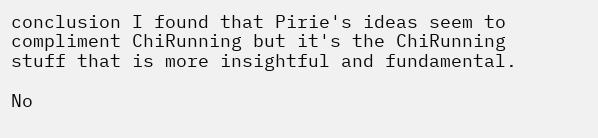conclusion I found that Pirie's ideas seem to compliment ChiRunning but it's the ChiRunning stuff that is more insightful and fundamental.

No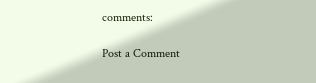comments:

Post a Comment